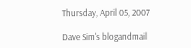Thursday, April 05, 2007

Dave Sim's blogandmail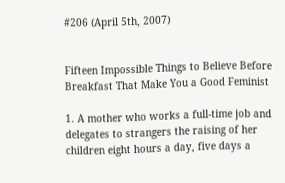#206 (April 5th, 2007)


Fifteen Impossible Things to Believe Before Breakfast That Make You a Good Feminist

1. A mother who works a full-time job and delegates to strangers the raising of her children eight hours a day, five days a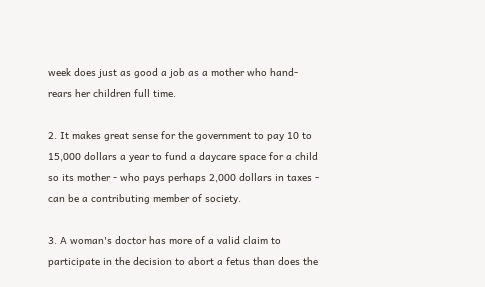week does just as good a job as a mother who hand-rears her children full time.

2. It makes great sense for the government to pay 10 to 15,000 dollars a year to fund a daycare space for a child so its mother - who pays perhaps 2,000 dollars in taxes - can be a contributing member of society.

3. A woman's doctor has more of a valid claim to participate in the decision to abort a fetus than does the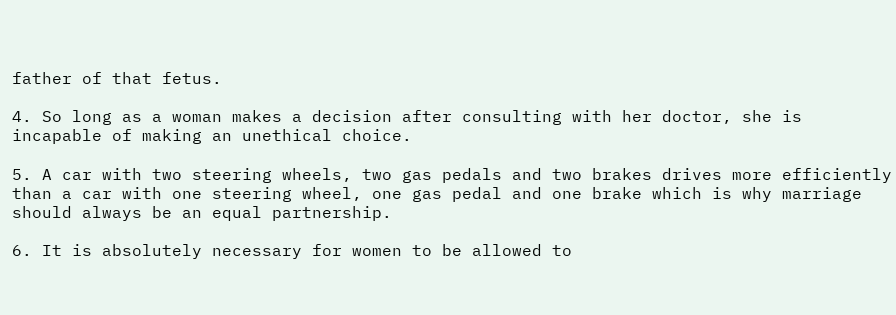father of that fetus.

4. So long as a woman makes a decision after consulting with her doctor, she is incapable of making an unethical choice.

5. A car with two steering wheels, two gas pedals and two brakes drives more efficiently than a car with one steering wheel, one gas pedal and one brake which is why marriage should always be an equal partnership.

6. It is absolutely necessary for women to be allowed to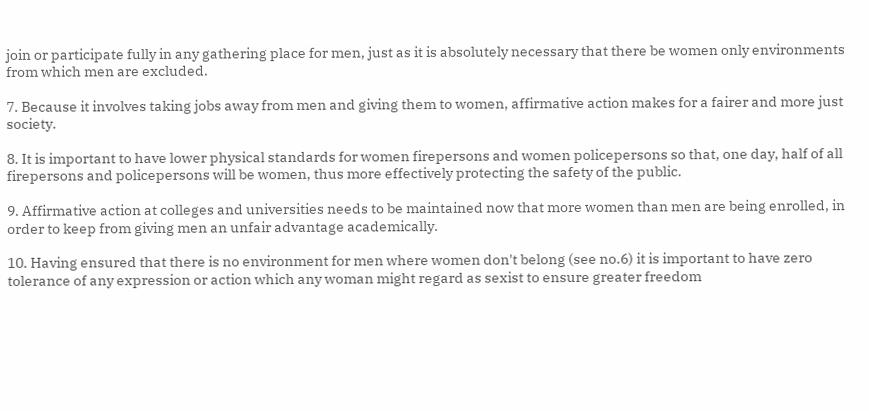join or participate fully in any gathering place for men, just as it is absolutely necessary that there be women only environments from which men are excluded.

7. Because it involves taking jobs away from men and giving them to women, affirmative action makes for a fairer and more just society.

8. It is important to have lower physical standards for women firepersons and women policepersons so that, one day, half of all firepersons and policepersons will be women, thus more effectively protecting the safety of the public.

9. Affirmative action at colleges and universities needs to be maintained now that more women than men are being enrolled, in order to keep from giving men an unfair advantage academically.

10. Having ensured that there is no environment for men where women don't belong (see no.6) it is important to have zero tolerance of any expression or action which any woman might regard as sexist to ensure greater freedom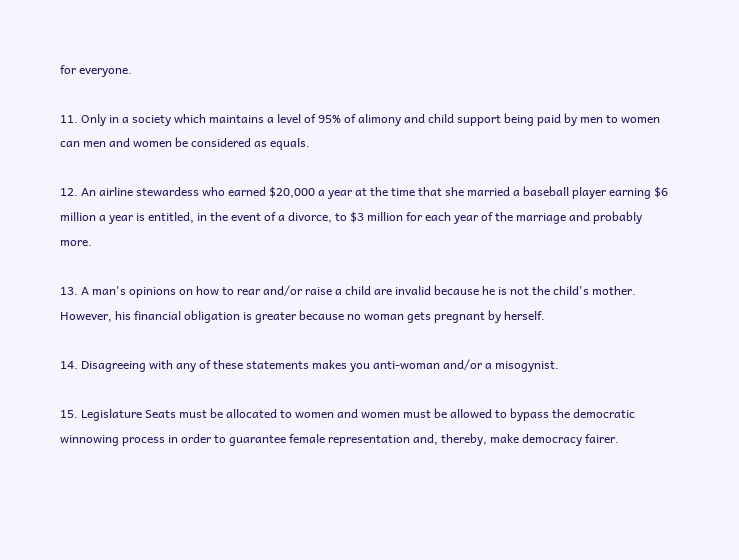for everyone.

11. Only in a society which maintains a level of 95% of alimony and child support being paid by men to women can men and women be considered as equals.

12. An airline stewardess who earned $20,000 a year at the time that she married a baseball player earning $6 million a year is entitled, in the event of a divorce, to $3 million for each year of the marriage and probably more.

13. A man's opinions on how to rear and/or raise a child are invalid because he is not the child's mother. However, his financial obligation is greater because no woman gets pregnant by herself.

14. Disagreeing with any of these statements makes you anti-woman and/or a misogynist.

15. Legislature Seats must be allocated to women and women must be allowed to bypass the democratic winnowing process in order to guarantee female representation and, thereby, make democracy fairer.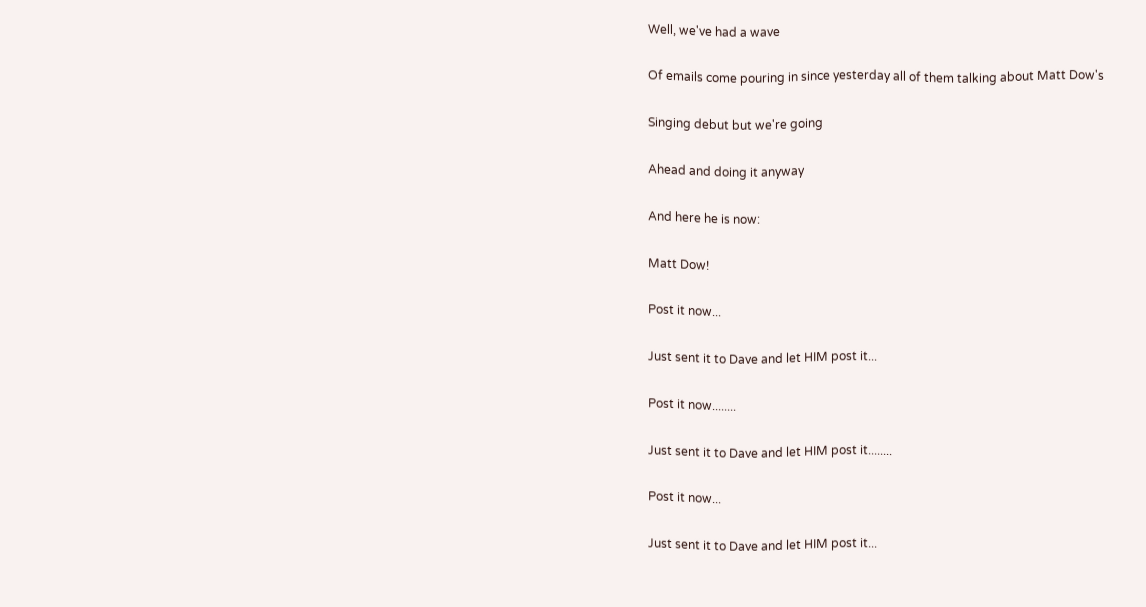Well, we've had a wave

Of emails come pouring in since yesterday all of them talking about Matt Dow's

Singing debut but we're going

Ahead and doing it anyway

And here he is now:

Matt Dow!

Post it now...

Just sent it to Dave and let HIM post it...

Post it now........

Just sent it to Dave and let HIM post it........

Post it now...

Just sent it to Dave and let HIM post it...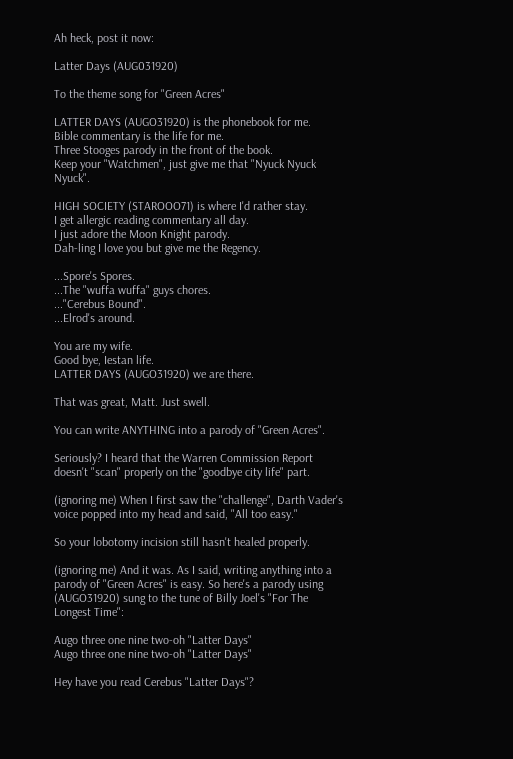Ah heck, post it now:

Latter Days (AUG031920)

To the theme song for "Green Acres"

LATTER DAYS (AUGO31920) is the phonebook for me.
Bible commentary is the life for me.
Three Stooges parody in the front of the book.
Keep your "Watchmen", just give me that "Nyuck Nyuck Nyuck".

HIGH SOCIETY (STAROOO71) is where I'd rather stay.
I get allergic reading commentary all day.
I just adore the Moon Knight parody.
Dah-ling I love you but give me the Regency.

...Spore's Spores.
...The "wuffa wuffa" guys chores.
..."Cerebus Bound".
...Elrod's around.

You are my wife.
Good bye, Iestan life.
LATTER DAYS (AUGO31920) we are there.

That was great, Matt. Just swell.

You can write ANYTHING into a parody of "Green Acres".

Seriously? I heard that the Warren Commission Report doesn't "scan" properly on the "goodbye city life" part.

(ignoring me) When I first saw the "challenge", Darth Vader's voice popped into my head and said, "All too easy."

So your lobotomy incision still hasn't healed properly.

(ignoring me) And it was. As I said, writing anything into a parody of "Green Acres" is easy. So here's a parody using (AUGO31920) sung to the tune of Billy Joel's "For The Longest Time":

Augo three one nine two-oh "Latter Days"
Augo three one nine two-oh "Latter Days"

Hey have you read Cerebus "Latter Days"?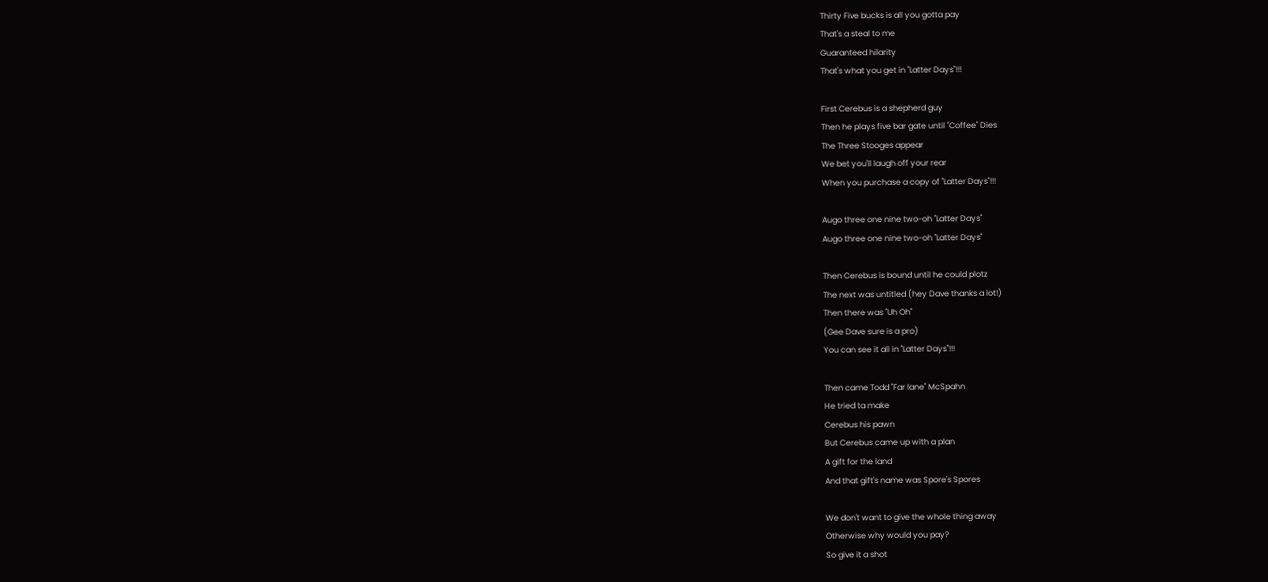Thirty Five bucks is all you gotta pay
That's a steal to me
Guaranteed hilarity
That's what you get in "Latter Days"!!!

First Cerebus is a shepherd guy
Then he plays five bar gate until "Coffee" Dies
The Three Stooges appear
We bet you'll laugh off your rear
When you purchase a copy of "Latter Days"!!!

Augo three one nine two-oh "Latter Days"
Augo three one nine two-oh "Latter Days"

Then Cerebus is bound until he could plotz
The next was untitled (hey Dave thanks a lot!)
Then there was "Uh Oh"
(Gee Dave sure is a pro)
You can see it all in "Latter Days"!!!

Then came Todd "Far lane" McSpahn
He tried ta make
Cerebus his pawn
But Cerebus came up with a plan
A gift for the land
And that gift's name was Spore's Spores

We don't want to give the whole thing away
Otherwise why would you pay?
So give it a shot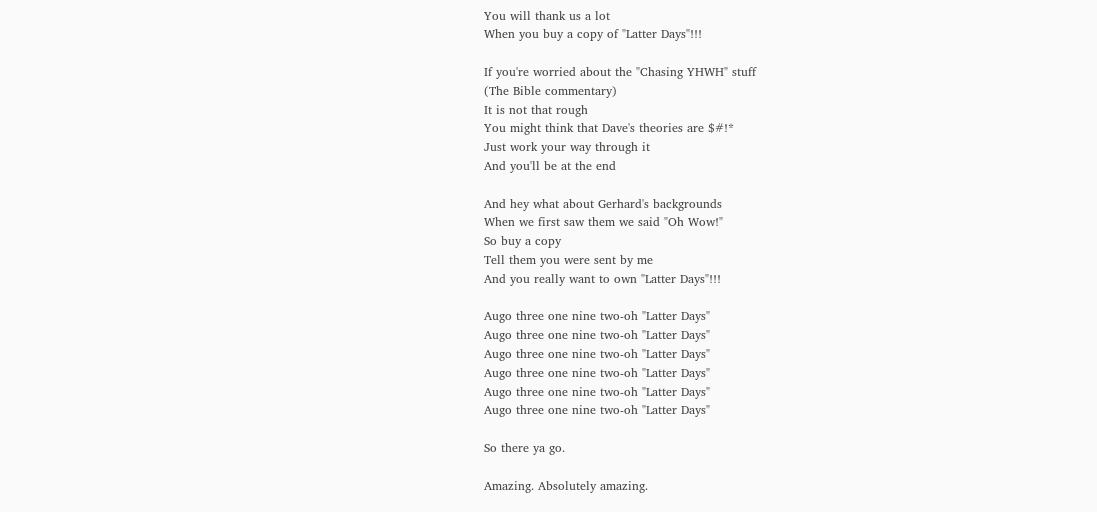You will thank us a lot
When you buy a copy of "Latter Days"!!!

If you're worried about the "Chasing YHWH" stuff
(The Bible commentary)
It is not that rough
You might think that Dave's theories are $#!*
Just work your way through it
And you'll be at the end

And hey what about Gerhard's backgrounds
When we first saw them we said "Oh Wow!"
So buy a copy
Tell them you were sent by me
And you really want to own "Latter Days"!!!

Augo three one nine two-oh "Latter Days"
Augo three one nine two-oh "Latter Days"
Augo three one nine two-oh "Latter Days"
Augo three one nine two-oh "Latter Days"
Augo three one nine two-oh "Latter Days"
Augo three one nine two-oh "Latter Days"

So there ya go.

Amazing. Absolutely amazing.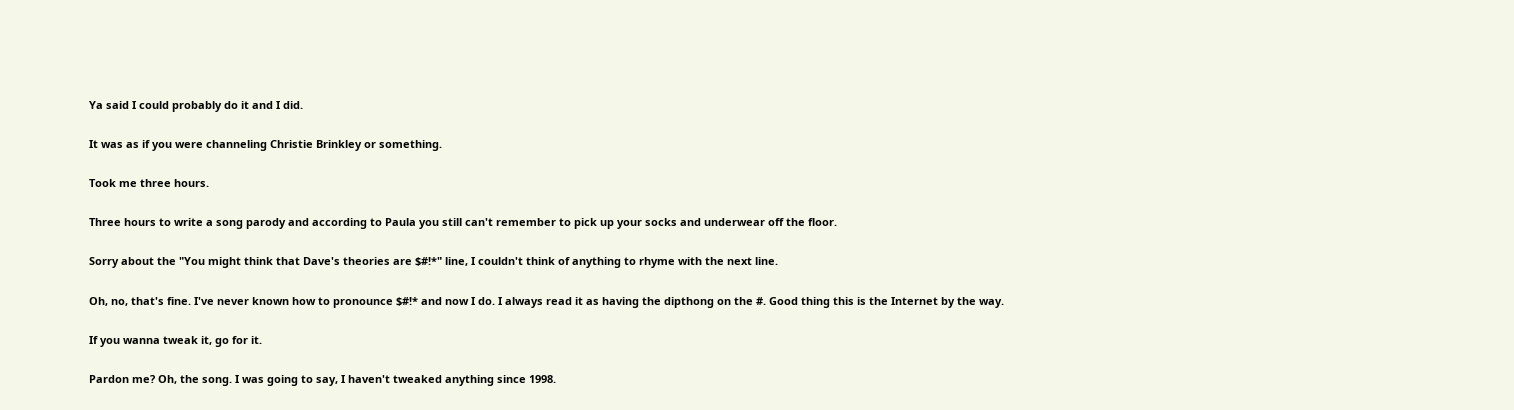Ya said I could probably do it and I did.

It was as if you were channeling Christie Brinkley or something.

Took me three hours.

Three hours to write a song parody and according to Paula you still can't remember to pick up your socks and underwear off the floor.

Sorry about the "You might think that Dave's theories are $#!*" line, I couldn't think of anything to rhyme with the next line.

Oh, no, that's fine. I've never known how to pronounce $#!* and now I do. I always read it as having the dipthong on the #. Good thing this is the Internet by the way.

If you wanna tweak it, go for it.

Pardon me? Oh, the song. I was going to say, I haven't tweaked anything since 1998.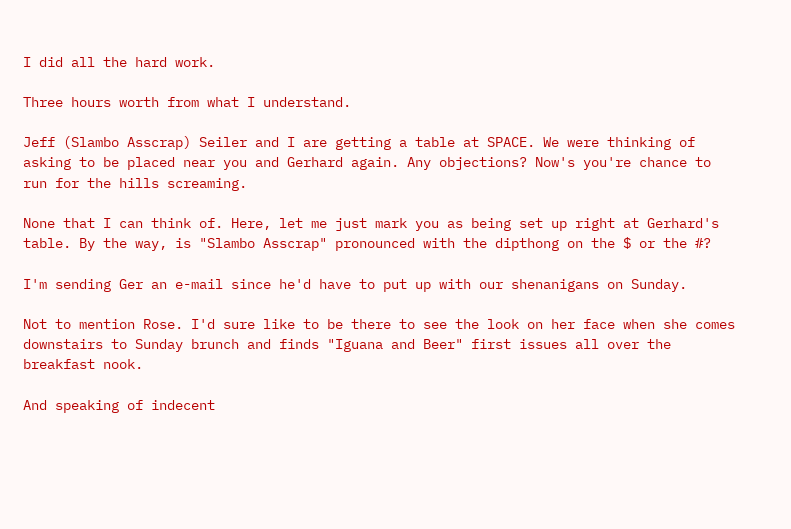I did all the hard work.

Three hours worth from what I understand.

Jeff (Slambo Asscrap) Seiler and I are getting a table at SPACE. We were thinking of asking to be placed near you and Gerhard again. Any objections? Now's you're chance to run for the hills screaming.

None that I can think of. Here, let me just mark you as being set up right at Gerhard's table. By the way, is "Slambo Asscrap" pronounced with the dipthong on the $ or the #?

I'm sending Ger an e-mail since he'd have to put up with our shenanigans on Sunday.

Not to mention Rose. I'd sure like to be there to see the look on her face when she comes downstairs to Sunday brunch and finds "Iguana and Beer" first issues all over the breakfast nook.

And speaking of indecent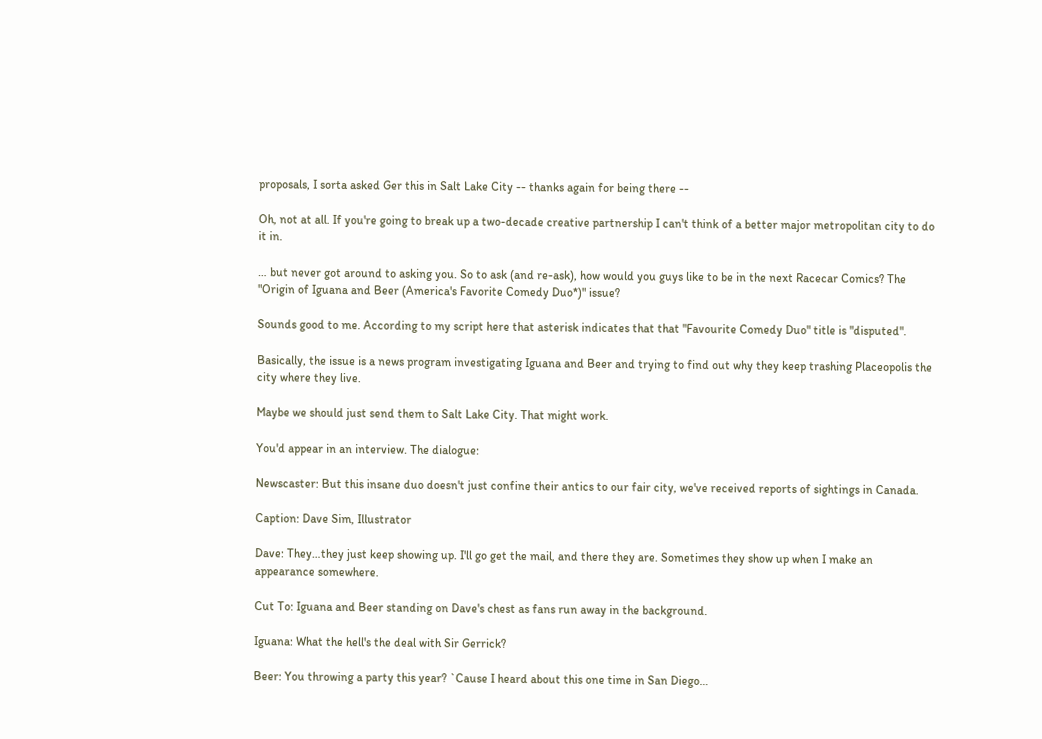proposals, I sorta asked Ger this in Salt Lake City -- thanks again for being there --

Oh, not at all. If you're going to break up a two-decade creative partnership I can't think of a better major metropolitan city to do it in.

… but never got around to asking you. So to ask (and re-ask), how would you guys like to be in the next Racecar Comics? The "Origin of Iguana and Beer (America's Favorite Comedy Duo*)" issue?

Sounds good to me. According to my script here that asterisk indicates that that "Favourite Comedy Duo" title is "disputed".

Basically, the issue is a news program investigating Iguana and Beer and trying to find out why they keep trashing Placeopolis the city where they live.

Maybe we should just send them to Salt Lake City. That might work.

You'd appear in an interview. The dialogue:

Newscaster: But this insane duo doesn't just confine their antics to our fair city, we've received reports of sightings in Canada.

Caption: Dave Sim, Illustrator

Dave: They…they just keep showing up. I'll go get the mail, and there they are. Sometimes they show up when I make an appearance somewhere.

Cut To: Iguana and Beer standing on Dave's chest as fans run away in the background.

Iguana: What the hell's the deal with Sir Gerrick?

Beer: You throwing a party this year? `Cause I heard about this one time in San Diego…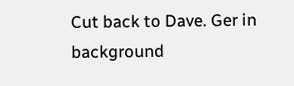Cut back to Dave. Ger in background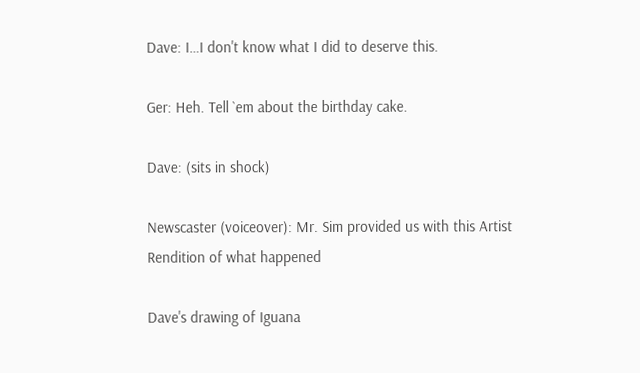Dave: I…I don't know what I did to deserve this.

Ger: Heh. Tell `em about the birthday cake.

Dave: (sits in shock)

Newscaster (voiceover): Mr. Sim provided us with this Artist Rendition of what happened

Dave's drawing of Iguana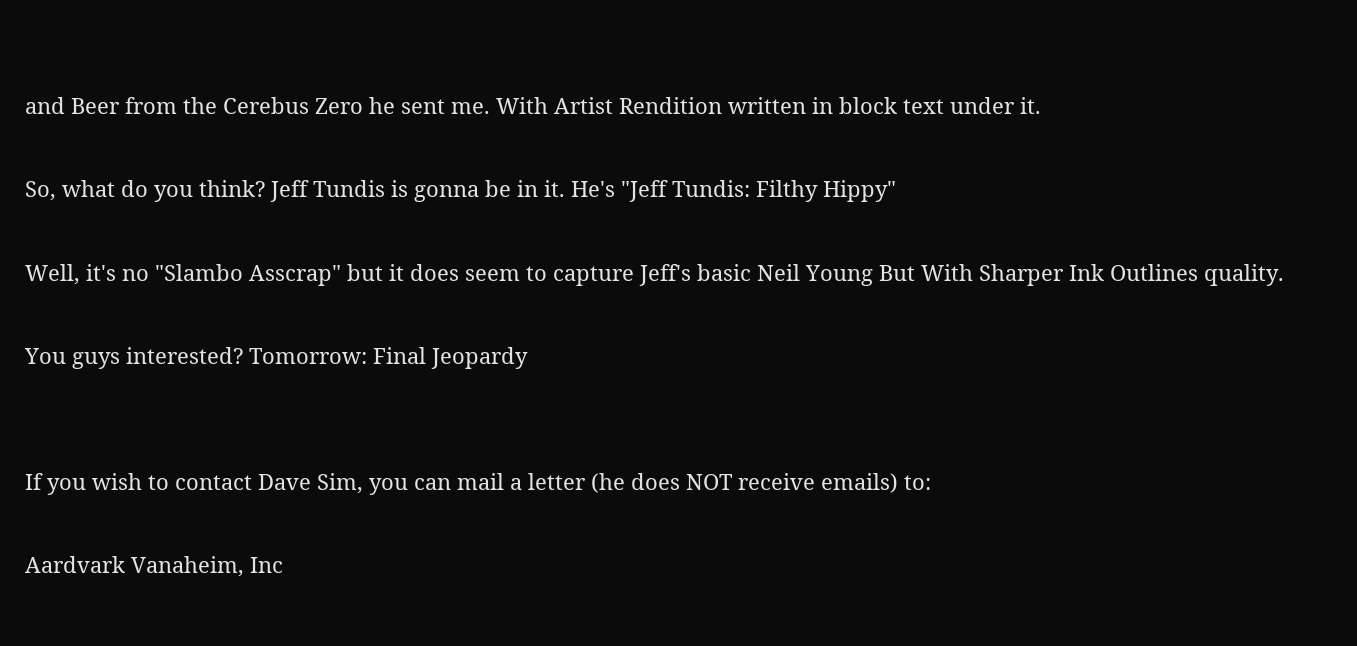and Beer from the Cerebus Zero he sent me. With Artist Rendition written in block text under it.

So, what do you think? Jeff Tundis is gonna be in it. He's "Jeff Tundis: Filthy Hippy"

Well, it's no "Slambo Asscrap" but it does seem to capture Jeff's basic Neil Young But With Sharper Ink Outlines quality.

You guys interested? Tomorrow: Final Jeopardy


If you wish to contact Dave Sim, you can mail a letter (he does NOT receive emails) to:

Aardvark Vanaheim, Inc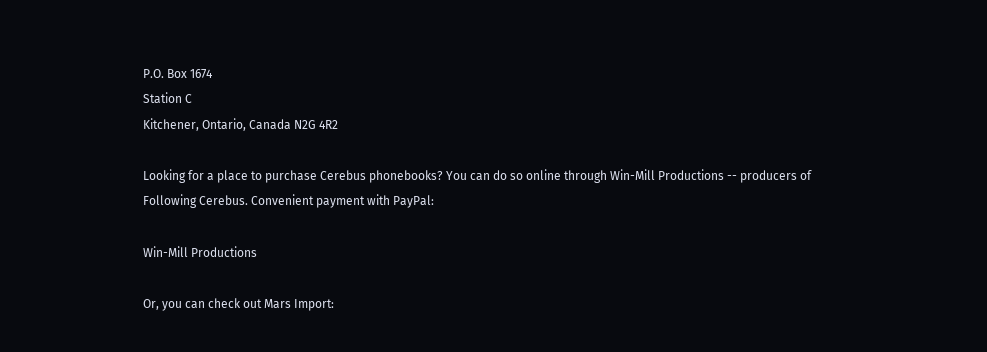P.O. Box 1674
Station C
Kitchener, Ontario, Canada N2G 4R2

Looking for a place to purchase Cerebus phonebooks? You can do so online through Win-Mill Productions -- producers of Following Cerebus. Convenient payment with PayPal:

Win-Mill Productions

Or, you can check out Mars Import: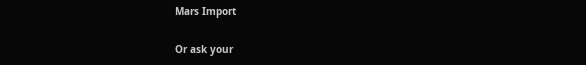Mars Import

Or ask your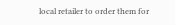local retailer to order them for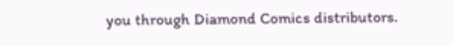you through Diamond Comics distributors.